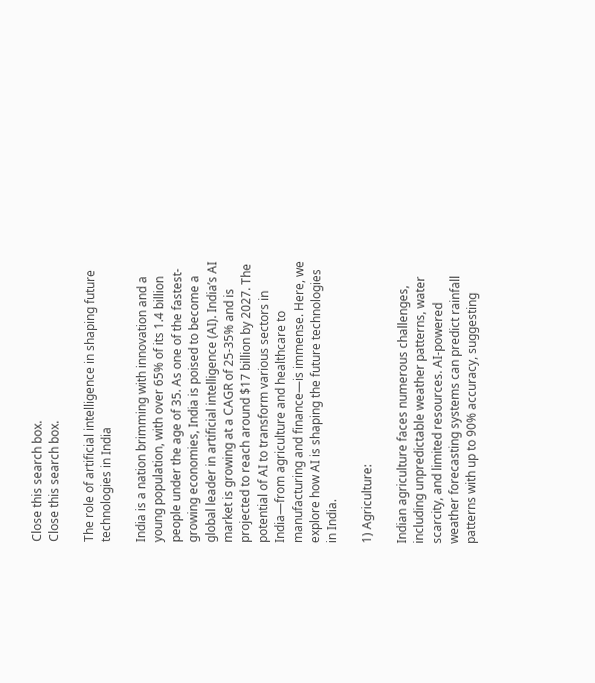Close this search box.
Close this search box.

The role of artificial intelligence in shaping future technologies in India

India is a nation brimming with innovation and a young population, with over 65% of its 1.4 billion people under the age of 35. As one of the fastest-growing economies, India is poised to become a global leader in artificial intelligence (AI). India’s AI market is growing at a CAGR of 25-35% and is projected to reach around $17 billion by 2027. The potential of AI to transform various sectors in India—from agriculture and healthcare to manufacturing and finance—is immense. Here, we explore how AI is shaping the future technologies in India.

1) Agriculture:

Indian agriculture faces numerous challenges, including unpredictable weather patterns, water scarcity, and limited resources. AI-powered weather forecasting systems can predict rainfall patterns with up to 90% accuracy, suggesting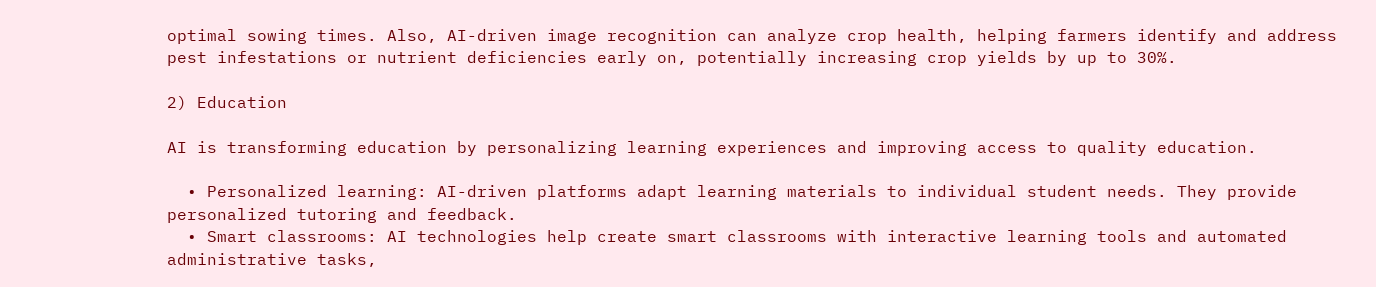optimal sowing times. Also, AI-driven image recognition can analyze crop health, helping farmers identify and address pest infestations or nutrient deficiencies early on, potentially increasing crop yields by up to 30%.

2) Education

AI is transforming education by personalizing learning experiences and improving access to quality education.

  • Personalized learning: AI-driven platforms adapt learning materials to individual student needs. They provide personalized tutoring and feedback.
  • Smart classrooms: AI technologies help create smart classrooms with interactive learning tools and automated administrative tasks,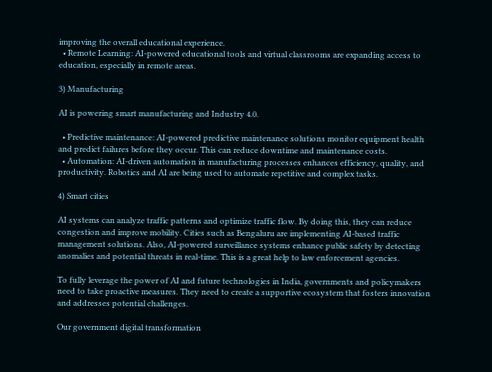improving the overall educational experience.
  • Remote Learning: AI-powered educational tools and virtual classrooms are expanding access to education, especially in remote areas.

3) Manufacturing

AI is powering smart manufacturing and Industry 4.0.

  • Predictive maintenance: AI-powered predictive maintenance solutions monitor equipment health and predict failures before they occur. This can reduce downtime and maintenance costs.
  • Automation: AI-driven automation in manufacturing processes enhances efficiency, quality, and productivity. Robotics and AI are being used to automate repetitive and complex tasks.

4) Smart cities

AI systems can analyze traffic patterns and optimize traffic flow. By doing this, they can reduce congestion and improve mobility. Cities such as Bengaluru are implementing AI-based traffic management solutions. Also, AI-powered surveillance systems enhance public safety by detecting anomalies and potential threats in real-time. This is a great help to law enforcement agencies.

To fully leverage the power of AI and future technologies in India, governments and policymakers need to take proactive measures. They need to create a supportive ecosystem that fosters innovation and addresses potential challenges.

Our government digital transformation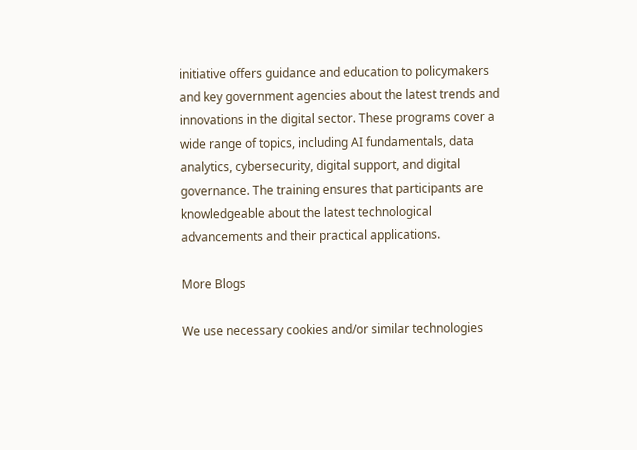initiative offers guidance and education to policymakers and key government agencies about the latest trends and innovations in the digital sector. These programs cover a wide range of topics, including AI fundamentals, data analytics, cybersecurity, digital support, and digital governance. The training ensures that participants are knowledgeable about the latest technological advancements and their practical applications.

More Blogs

We use necessary cookies and/or similar technologies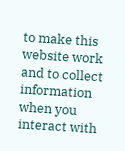to make this website work and to collect information when you interact with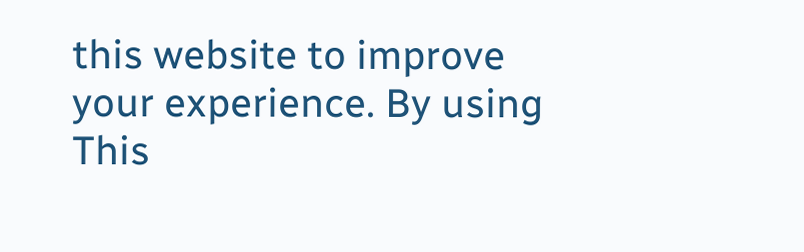this website to improve your experience. By using This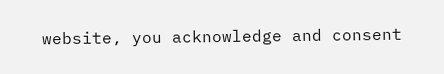website, you acknowledge and consent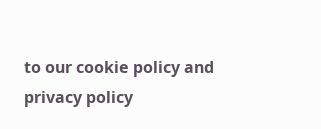to our cookie policy and privacy policy